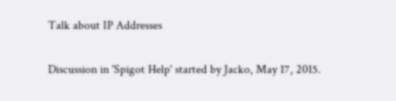Talk about IP Addresses

Discussion in 'Spigot Help' started by Jacko, May 17, 2015.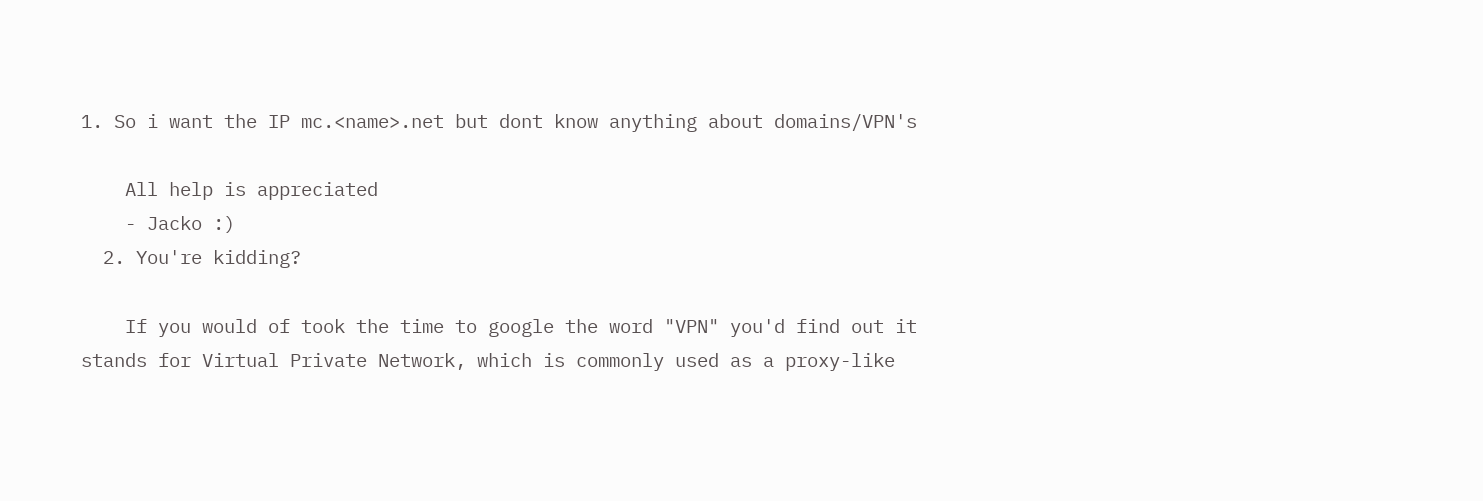1. So i want the IP mc.<name>.net but dont know anything about domains/VPN's

    All help is appreciated
    - Jacko :)
  2. You're kidding?

    If you would of took the time to google the word "VPN" you'd find out it stands for Virtual Private Network, which is commonly used as a proxy-like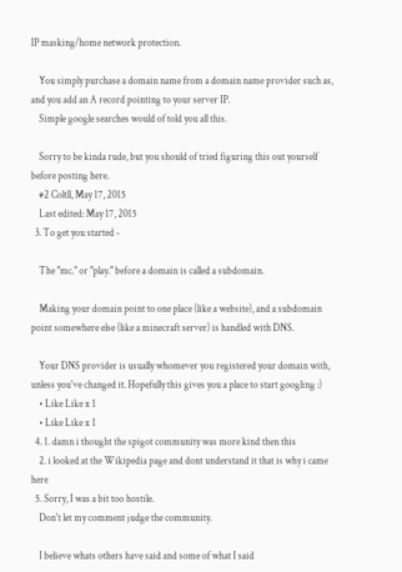IP masking/home network protection.

    You simply purchase a domain name from a domain name provider such as, and you add an A record pointing to your server IP.
    Simple google searches would of told you all this.

    Sorry to be kinda rude, but you should of tried figuring this out yourself before posting here.
    #2 Coltll, May 17, 2015
    Last edited: May 17, 2015
  3. To get you started -

    The "mc." or "play." before a domain is called a subdomain.

    Making your domain point to one place (like a website), and a subdomain point somewhere else (like a minecraft server) is handled with DNS.

    Your DNS provider is usually whomever you registered your domain with, unless you've changed it. Hopefully this gives you a place to start googling :)
    • Like Like x 1
    • Like Like x 1
  4. 1. damn i thought the spigot community was more kind then this
    2. i looked at the Wikipedia page and dont understand it that is why i came here
  5. Sorry, I was a bit too hostile.
    Don't let my comment judge the community.

    I believe whats others have said and some of what I said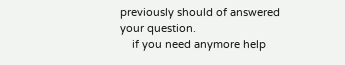previously should of answered your question.
    if you need anymore help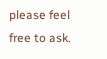please feel free to ask.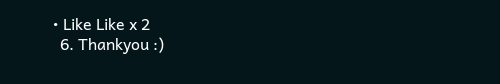• Like Like x 2
  6. Thankyou :)